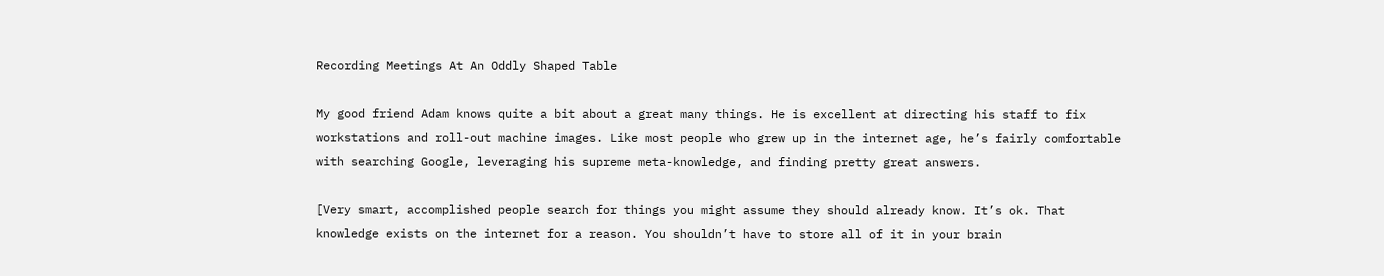Recording Meetings At An Oddly Shaped Table

My good friend Adam knows quite a bit about a great many things. He is excellent at directing his staff to fix workstations and roll-out machine images. Like most people who grew up in the internet age, he’s fairly comfortable with searching Google, leveraging his supreme meta-knowledge, and finding pretty great answers.

[Very smart, accomplished people search for things you might assume they should already know. It’s ok. That knowledge exists on the internet for a reason. You shouldn’t have to store all of it in your brain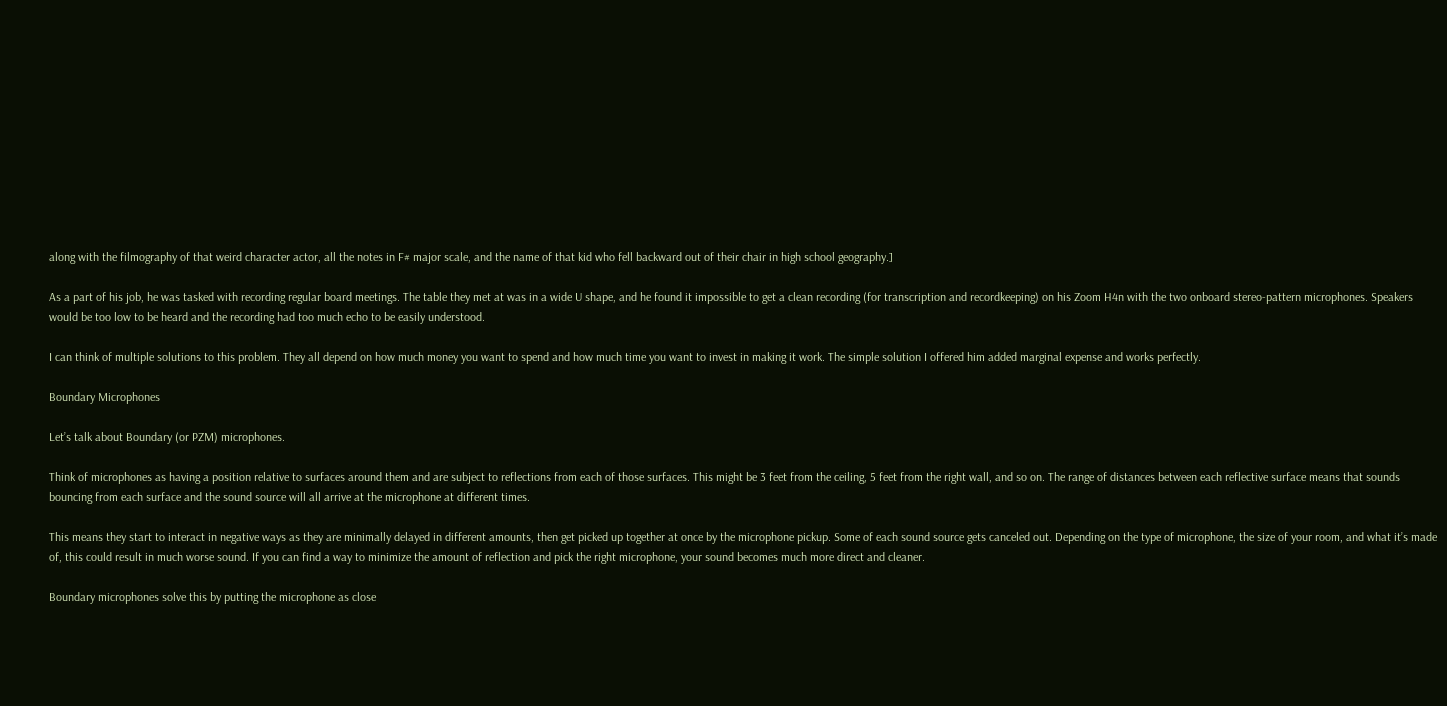along with the filmography of that weird character actor, all the notes in F# major scale, and the name of that kid who fell backward out of their chair in high school geography.]

As a part of his job, he was tasked with recording regular board meetings. The table they met at was in a wide U shape, and he found it impossible to get a clean recording (for transcription and recordkeeping) on his Zoom H4n with the two onboard stereo-pattern microphones. Speakers would be too low to be heard and the recording had too much echo to be easily understood.

I can think of multiple solutions to this problem. They all depend on how much money you want to spend and how much time you want to invest in making it work. The simple solution I offered him added marginal expense and works perfectly.

Boundary Microphones

Let’s talk about Boundary (or PZM) microphones.

Think of microphones as having a position relative to surfaces around them and are subject to reflections from each of those surfaces. This might be 3 feet from the ceiling, 5 feet from the right wall, and so on. The range of distances between each reflective surface means that sounds bouncing from each surface and the sound source will all arrive at the microphone at different times.

This means they start to interact in negative ways as they are minimally delayed in different amounts, then get picked up together at once by the microphone pickup. Some of each sound source gets canceled out. Depending on the type of microphone, the size of your room, and what it’s made of, this could result in much worse sound. If you can find a way to minimize the amount of reflection and pick the right microphone, your sound becomes much more direct and cleaner.

Boundary microphones solve this by putting the microphone as close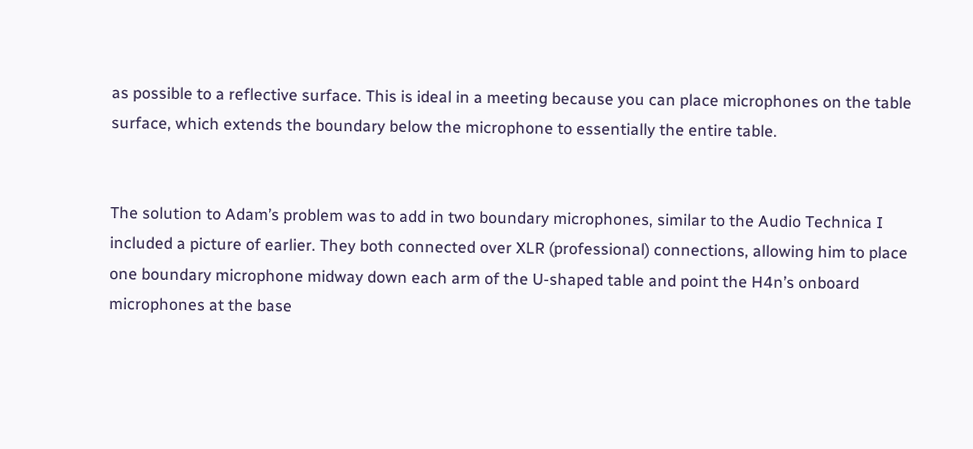as possible to a reflective surface. This is ideal in a meeting because you can place microphones on the table surface, which extends the boundary below the microphone to essentially the entire table.


The solution to Adam’s problem was to add in two boundary microphones, similar to the Audio Technica I included a picture of earlier. They both connected over XLR (professional) connections, allowing him to place one boundary microphone midway down each arm of the U-shaped table and point the H4n’s onboard microphones at the base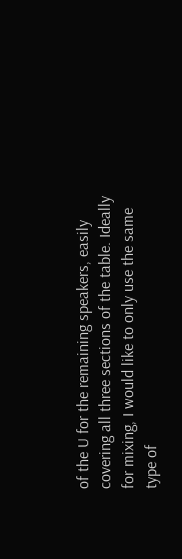of the U for the remaining speakers, easily covering all three sections of the table. Ideally for mixing, I would like to only use the same type of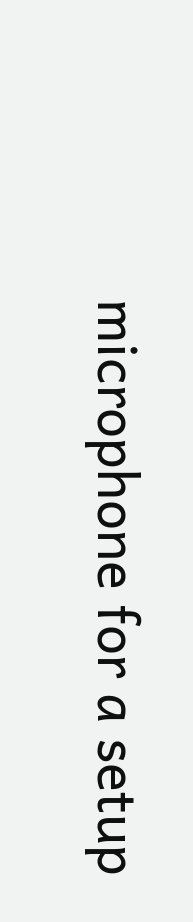microphone for a setup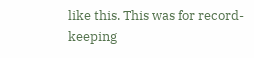like this. This was for record-keeping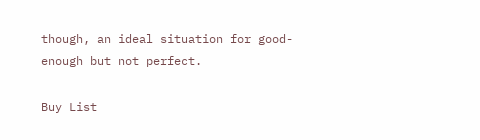though, an ideal situation for good-enough but not perfect.

Buy List